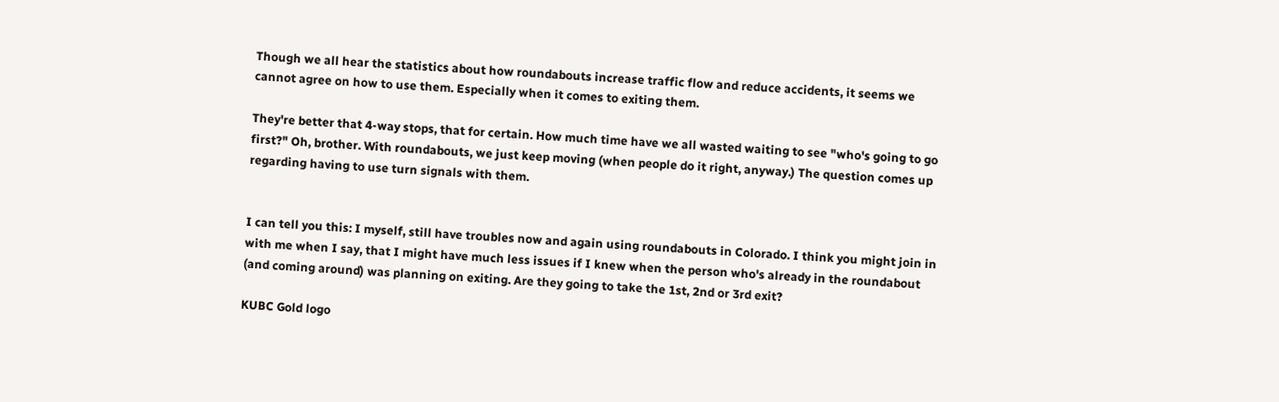Though we all hear the statistics about how roundabouts increase traffic flow and reduce accidents, it seems we cannot agree on how to use them. Especially when it comes to exiting them.

They're better that 4-way stops, that for certain. How much time have we all wasted waiting to see "who's going to go first?" Oh, brother. With roundabouts, we just keep moving (when people do it right, anyway.) The question comes up regarding having to use turn signals with them.


I can tell you this: I myself, still have troubles now and again using roundabouts in Colorado. I think you might join in with me when I say, that I might have much less issues if I knew when the person who's already in the roundabout (and coming around) was planning on exiting. Are they going to take the 1st, 2nd or 3rd exit?

KUBC Gold logo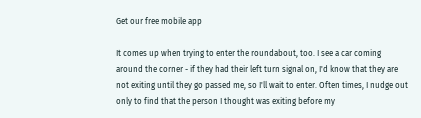Get our free mobile app

It comes up when trying to enter the roundabout, too. I see a car coming around the corner - if they had their left turn signal on, I'd know that they are not exiting until they go passed me, so I'll wait to enter. Often times, I nudge out only to find that the person I thought was exiting before my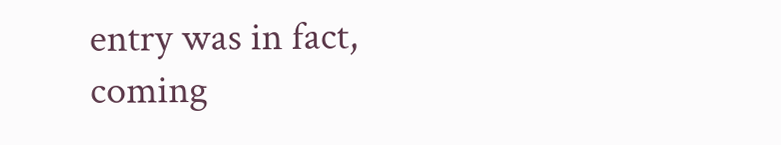entry was in fact, coming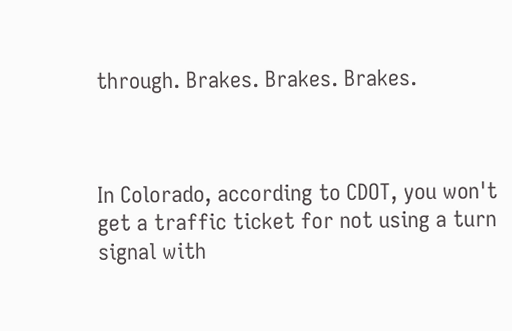through. Brakes. Brakes. Brakes.



In Colorado, according to CDOT, you won't get a traffic ticket for not using a turn signal with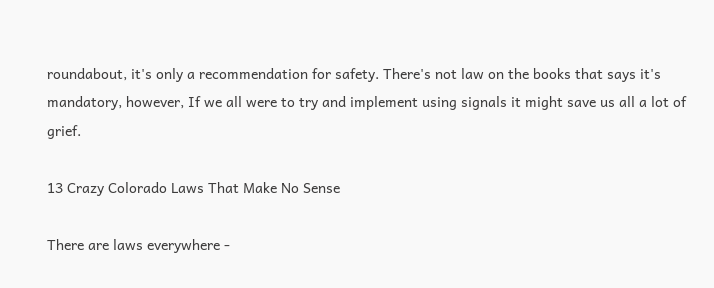roundabout, it's only a recommendation for safety. There's not law on the books that says it's mandatory, however, If we all were to try and implement using signals it might save us all a lot of grief.

13 Crazy Colorado Laws That Make No Sense

There are laws everywhere -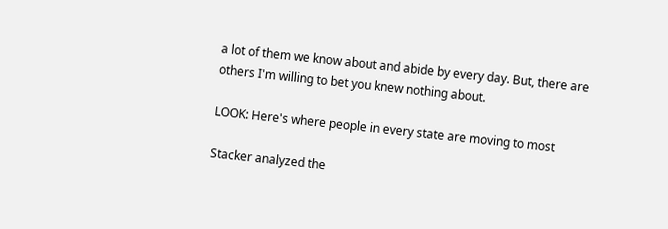a lot of them we know about and abide by every day. But, there are others I'm willing to bet you knew nothing about.

LOOK: Here's where people in every state are moving to most

Stacker analyzed the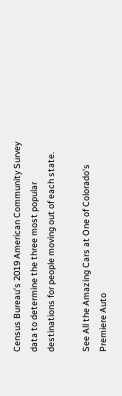Census Bureau's 2019 American Community Survey data to determine the three most popular destinations for people moving out of each state.

See All the Amazing Cars at One of Colorado's Premiere Auto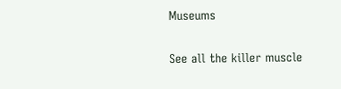Museums

See all the killer muscle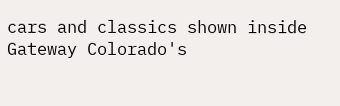cars and classics shown inside Gateway Colorado's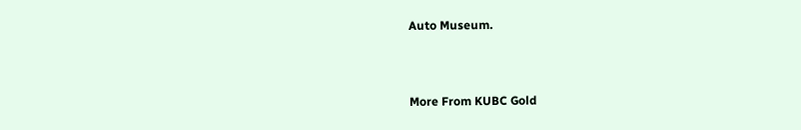Auto Museum.



More From KUBC Gold